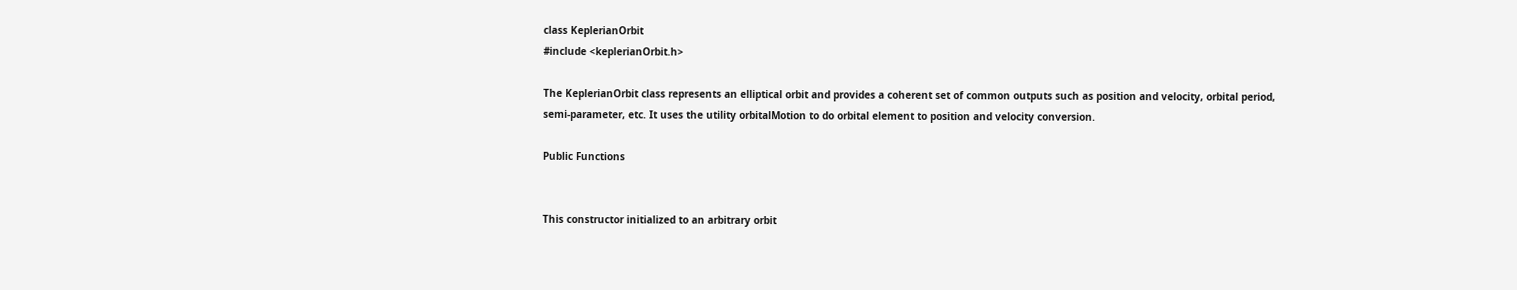class KeplerianOrbit
#include <keplerianOrbit.h>

The KeplerianOrbit class represents an elliptical orbit and provides a coherent set of common outputs such as position and velocity, orbital period, semi-parameter, etc. It uses the utility orbitalMotion to do orbital element to position and velocity conversion.

Public Functions


This constructor initialized to an arbitrary orbit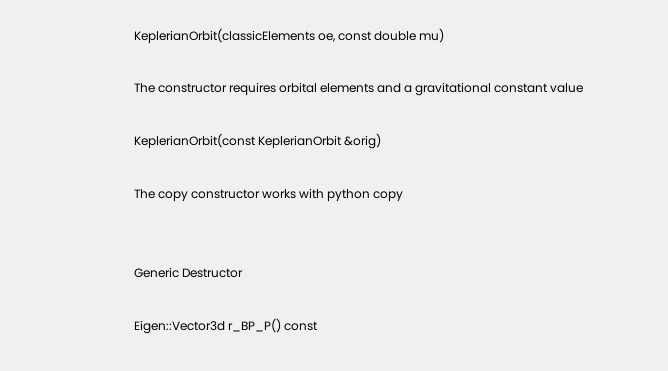KeplerianOrbit(classicElements oe, const double mu)

The constructor requires orbital elements and a gravitational constant value

KeplerianOrbit(const KeplerianOrbit &orig)

The copy constructor works with python copy


Generic Destructor

Eigen::Vector3d r_BP_P() const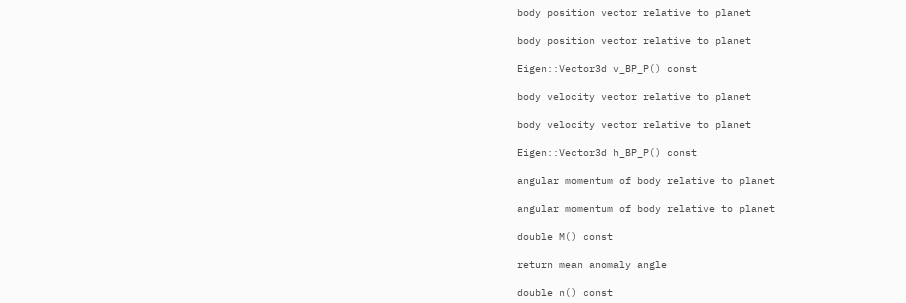body position vector relative to planet

body position vector relative to planet

Eigen::Vector3d v_BP_P() const

body velocity vector relative to planet

body velocity vector relative to planet

Eigen::Vector3d h_BP_P() const

angular momentum of body relative to planet

angular momentum of body relative to planet

double M() const

return mean anomaly angle

double n() const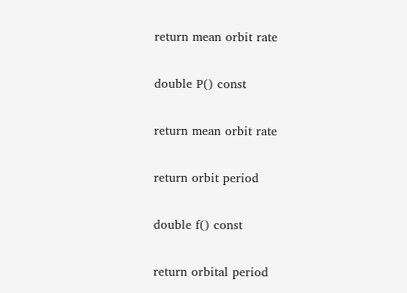return mean orbit rate

double P() const

return mean orbit rate

return orbit period

double f() const

return orbital period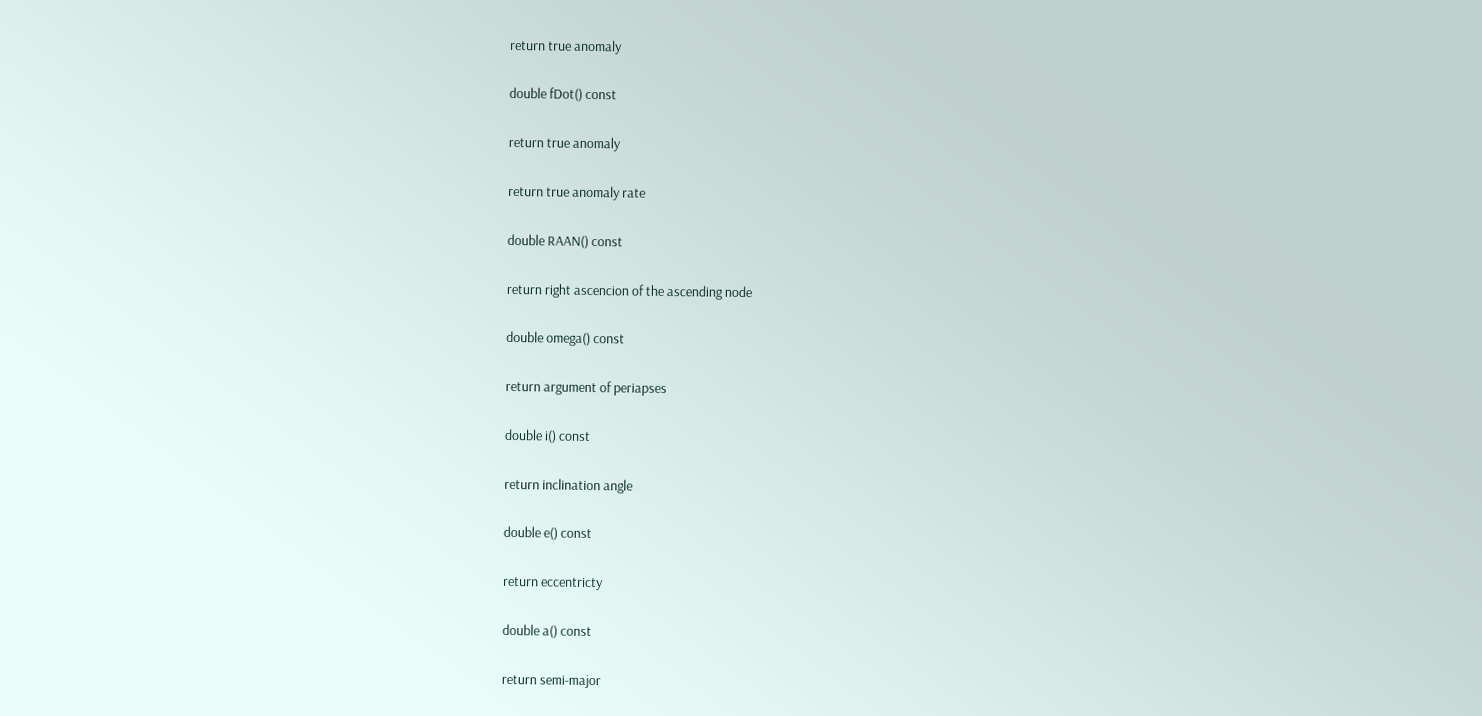return true anomaly

double fDot() const

return true anomaly

return true anomaly rate

double RAAN() const

return right ascencion of the ascending node

double omega() const

return argument of periapses

double i() const

return inclination angle

double e() const

return eccentricty

double a() const

return semi-major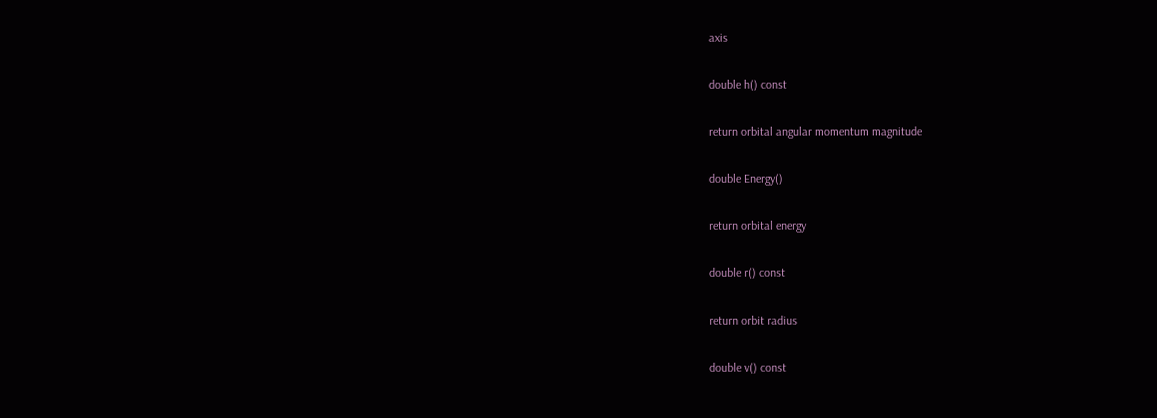axis

double h() const

return orbital angular momentum magnitude

double Energy()

return orbital energy

double r() const

return orbit radius

double v() const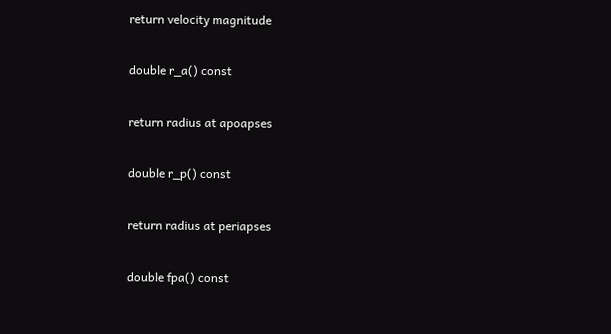return velocity magnitude

double r_a() const

return radius at apoapses

double r_p() const

return radius at periapses

double fpa() const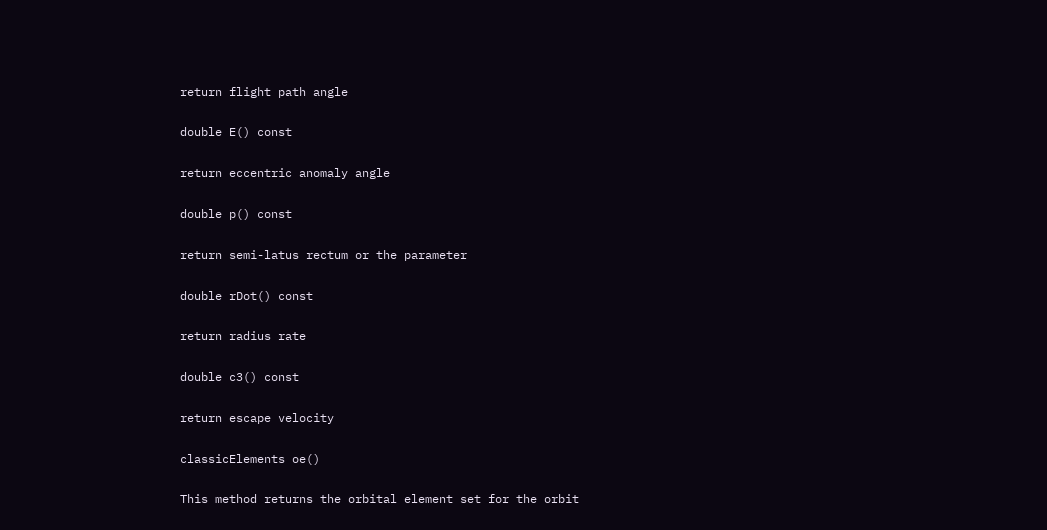return flight path angle

double E() const

return eccentric anomaly angle

double p() const

return semi-latus rectum or the parameter

double rDot() const

return radius rate

double c3() const

return escape velocity

classicElements oe()

This method returns the orbital element set for the orbit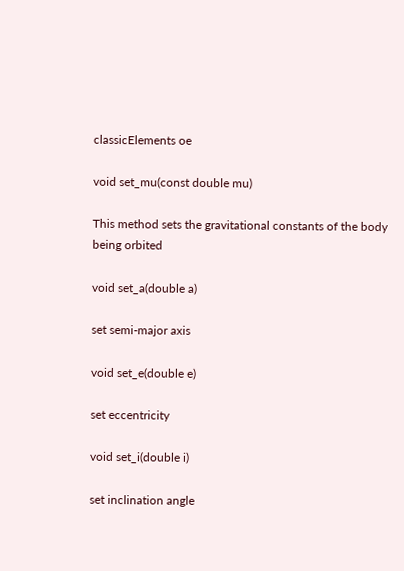classicElements oe

void set_mu(const double mu)

This method sets the gravitational constants of the body being orbited

void set_a(double a)

set semi-major axis

void set_e(double e)

set eccentricity

void set_i(double i)

set inclination angle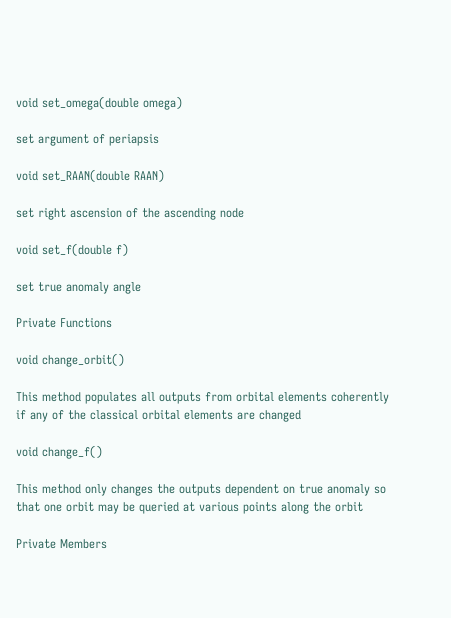void set_omega(double omega)

set argument of periapsis

void set_RAAN(double RAAN)

set right ascension of the ascending node

void set_f(double f)

set true anomaly angle

Private Functions

void change_orbit()

This method populates all outputs from orbital elements coherently if any of the classical orbital elements are changed

void change_f()

This method only changes the outputs dependent on true anomaly so that one orbit may be queried at various points along the orbit

Private Members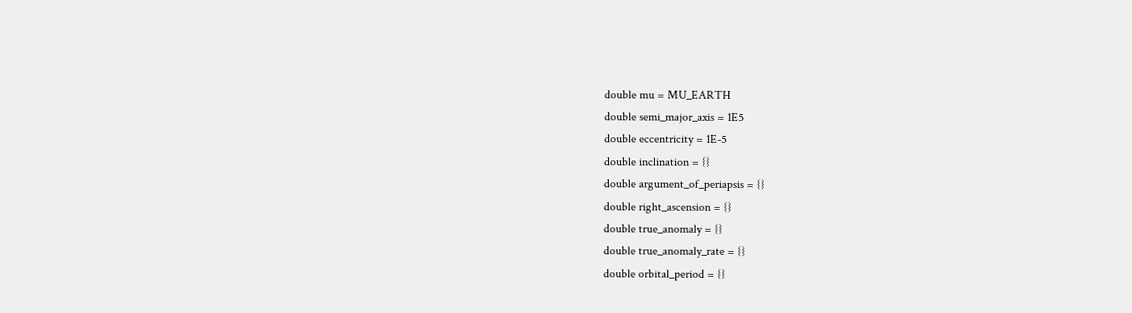double mu = MU_EARTH
double semi_major_axis = 1E5
double eccentricity = 1E-5
double inclination = {}
double argument_of_periapsis = {}
double right_ascension = {}
double true_anomaly = {}
double true_anomaly_rate = {}
double orbital_period = {}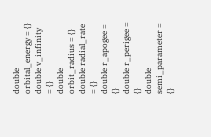double orbital_energy = {}
double v_infinity = {}
double orbit_radius = {}
double radial_rate = {}
double r_apogee = {}
double r_perigee = {}
double semi_parameter = {}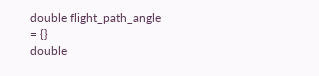double flight_path_angle = {}
double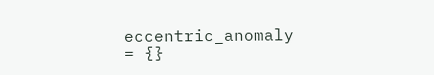eccentric_anomaly = {}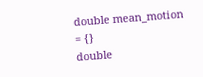double mean_motion = {}
double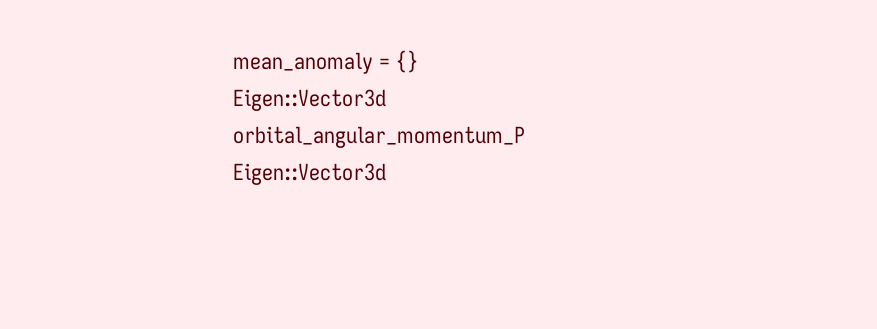mean_anomaly = {}
Eigen::Vector3d orbital_angular_momentum_P
Eigen::Vector3d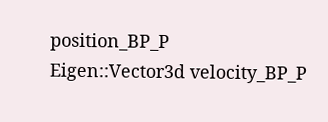position_BP_P
Eigen::Vector3d velocity_BP_P